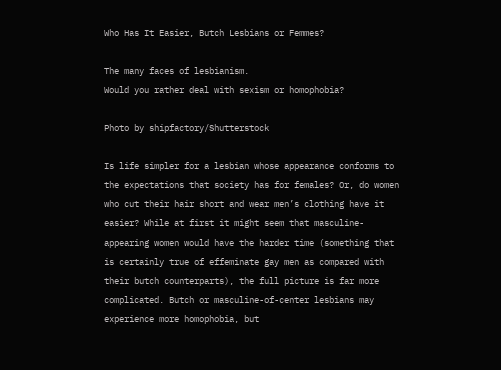Who Has It Easier, Butch Lesbians or Femmes?

The many faces of lesbianism.
Would you rather deal with sexism or homophobia?

Photo by shipfactory/Shutterstock

Is life simpler for a lesbian whose appearance conforms to the expectations that society has for females? Or, do women who cut their hair short and wear men’s clothing have it easier? While at first it might seem that masculine-appearing women would have the harder time (something that is certainly true of effeminate gay men as compared with their butch counterparts), the full picture is far more complicated. Butch or masculine-of-center lesbians may experience more homophobia, but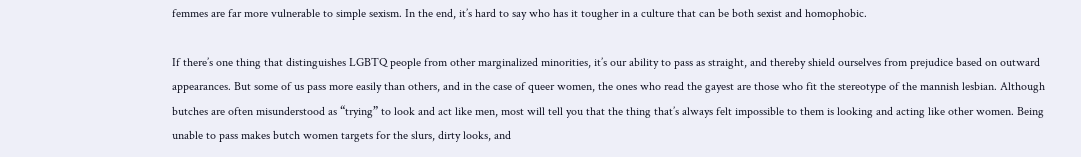femmes are far more vulnerable to simple sexism. In the end, it’s hard to say who has it tougher in a culture that can be both sexist and homophobic.

If there’s one thing that distinguishes LGBTQ people from other marginalized minorities, it’s our ability to pass as straight, and thereby shield ourselves from prejudice based on outward appearances. But some of us pass more easily than others, and in the case of queer women, the ones who read the gayest are those who fit the stereotype of the mannish lesbian. Although butches are often misunderstood as “trying” to look and act like men, most will tell you that the thing that’s always felt impossible to them is looking and acting like other women. Being unable to pass makes butch women targets for the slurs, dirty looks, and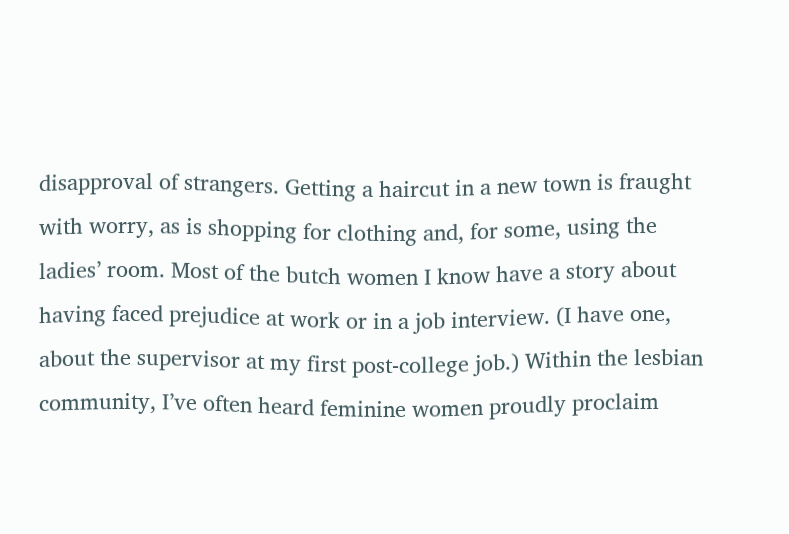disapproval of strangers. Getting a haircut in a new town is fraught with worry, as is shopping for clothing and, for some, using the ladies’ room. Most of the butch women I know have a story about having faced prejudice at work or in a job interview. (I have one, about the supervisor at my first post-college job.) Within the lesbian community, I’ve often heard feminine women proudly proclaim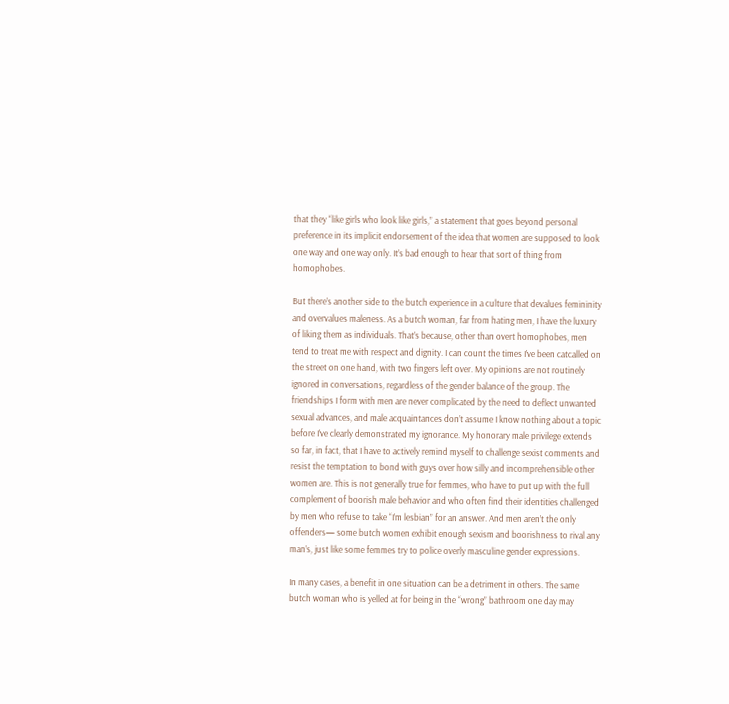that they “like girls who look like girls,” a statement that goes beyond personal preference in its implicit endorsement of the idea that women are supposed to look one way and one way only. It’s bad enough to hear that sort of thing from homophobes.

But there’s another side to the butch experience in a culture that devalues femininity and overvalues maleness. As a butch woman, far from hating men, I have the luxury of liking them as individuals. That’s because, other than overt homophobes, men tend to treat me with respect and dignity. I can count the times I’ve been catcalled on the street on one hand, with two fingers left over. My opinions are not routinely ignored in conversations, regardless of the gender balance of the group. The friendships I form with men are never complicated by the need to deflect unwanted sexual advances, and male acquaintances don’t assume I know nothing about a topic before I’ve clearly demonstrated my ignorance. My honorary male privilege extends so far, in fact, that I have to actively remind myself to challenge sexist comments and resist the temptation to bond with guys over how silly and incomprehensible other women are. This is not generally true for femmes, who have to put up with the full complement of boorish male behavior and who often find their identities challenged by men who refuse to take “I’m lesbian” for an answer. And men aren’t the only offenders— some butch women exhibit enough sexism and boorishness to rival any man’s, just like some femmes try to police overly masculine gender expressions.

In many cases, a benefit in one situation can be a detriment in others. The same butch woman who is yelled at for being in the “wrong” bathroom one day may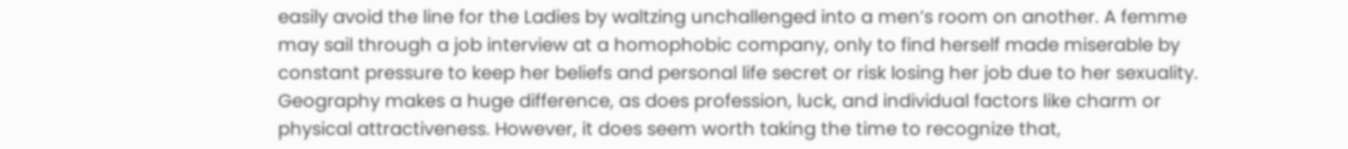easily avoid the line for the Ladies by waltzing unchallenged into a men’s room on another. A femme may sail through a job interview at a homophobic company, only to find herself made miserable by constant pressure to keep her beliefs and personal life secret or risk losing her job due to her sexuality. Geography makes a huge difference, as does profession, luck, and individual factors like charm or physical attractiveness. However, it does seem worth taking the time to recognize that,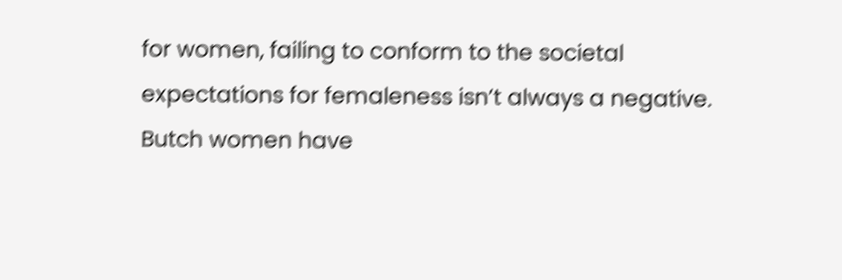for women, failing to conform to the societal expectations for femaleness isn’t always a negative. Butch women have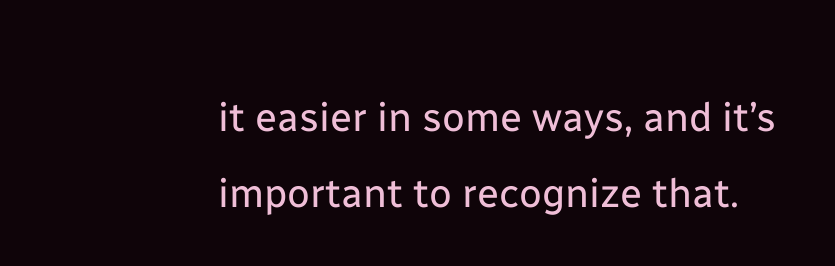it easier in some ways, and it’s important to recognize that.